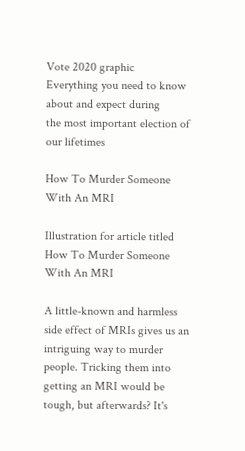Vote 2020 graphic
Everything you need to know about and expect during
the most important election of our lifetimes

How To Murder Someone With An MRI

Illustration for article titled How To Murder Someone With An MRI

A little-known and harmless side effect of MRIs gives us an intriguing way to murder people. Tricking them into getting an MRI would be tough, but afterwards? It's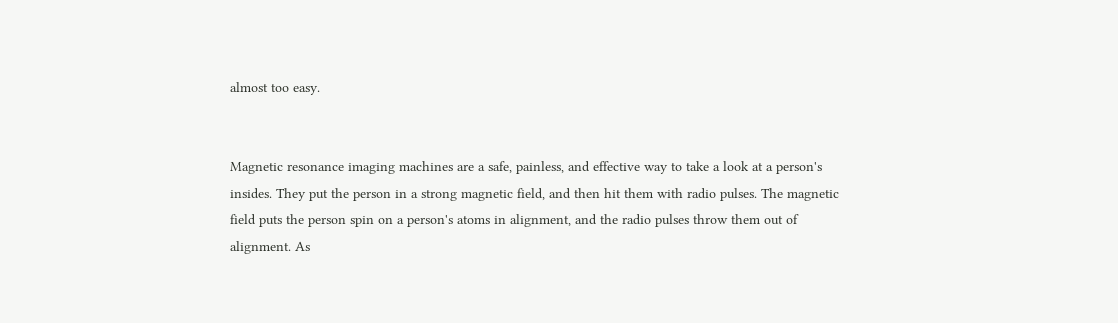almost too easy.


Magnetic resonance imaging machines are a safe, painless, and effective way to take a look at a person's insides. They put the person in a strong magnetic field, and then hit them with radio pulses. The magnetic field puts the person spin on a person's atoms in alignment, and the radio pulses throw them out of alignment. As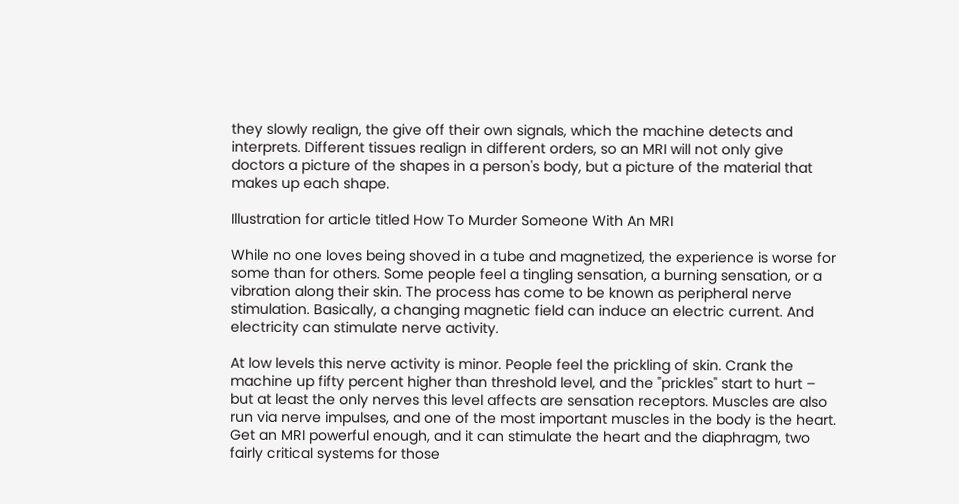they slowly realign, the give off their own signals, which the machine detects and interprets. Different tissues realign in different orders, so an MRI will not only give doctors a picture of the shapes in a person's body, but a picture of the material that makes up each shape.

Illustration for article titled How To Murder Someone With An MRI

While no one loves being shoved in a tube and magnetized, the experience is worse for some than for others. Some people feel a tingling sensation, a burning sensation, or a vibration along their skin. The process has come to be known as peripheral nerve stimulation. Basically, a changing magnetic field can induce an electric current. And electricity can stimulate nerve activity.

At low levels this nerve activity is minor. People feel the prickling of skin. Crank the machine up fifty percent higher than threshold level, and the "prickles" start to hurt – but at least the only nerves this level affects are sensation receptors. Muscles are also run via nerve impulses, and one of the most important muscles in the body is the heart. Get an MRI powerful enough, and it can stimulate the heart and the diaphragm, two fairly critical systems for those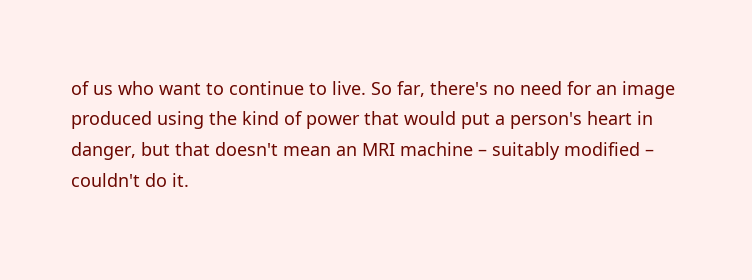of us who want to continue to live. So far, there's no need for an image produced using the kind of power that would put a person's heart in danger, but that doesn't mean an MRI machine – suitably modified – couldn't do it.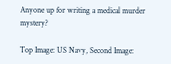Anyone up for writing a medical murder mystery?

Top Image: US Navy, Second Image: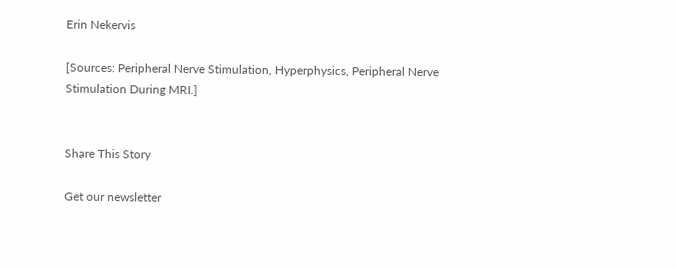Erin Nekervis

[Sources: Peripheral Nerve Stimulation, Hyperphysics, Peripheral Nerve Stimulation During MRI.]


Share This Story

Get our newsletter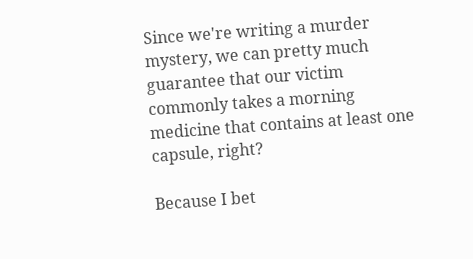Since we're writing a murder mystery, we can pretty much guarantee that our victim commonly takes a morning medicine that contains at least one capsule, right?

Because I bet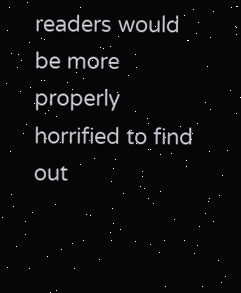readers would be more properly horrified to find out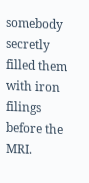somebody secretly filled them with iron filings before the MRI.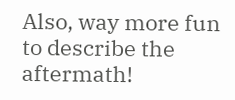Also, way more fun to describe the aftermath!